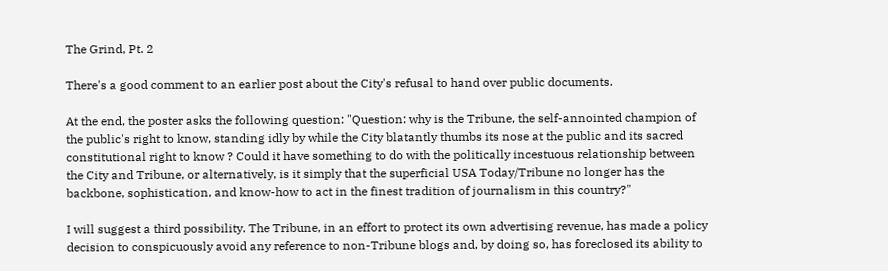The Grind, Pt. 2

There's a good comment to an earlier post about the City's refusal to hand over public documents.

At the end, the poster asks the following question: "Question: why is the Tribune, the self-annointed champion of the public's right to know, standing idly by while the City blatantly thumbs its nose at the public and its sacred constitutional right to know ? Could it have something to do with the politically incestuous relationship between the City and Tribune, or alternatively, is it simply that the superficial USA Today/Tribune no longer has the backbone, sophistication, and know-how to act in the finest tradition of journalism in this country?"

I will suggest a third possibility. The Tribune, in an effort to protect its own advertising revenue, has made a policy decision to conspicuously avoid any reference to non-Tribune blogs and, by doing so, has foreclosed its ability to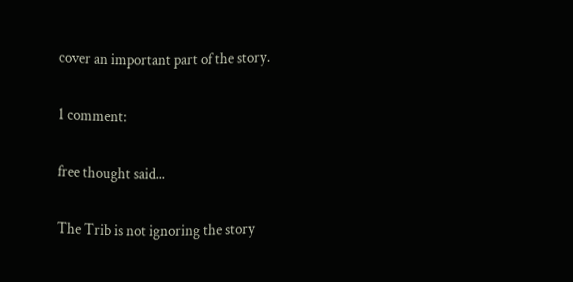cover an important part of the story.

1 comment:

free thought said...

The Trib is not ignoring the story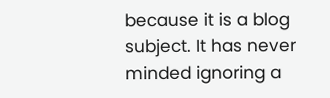because it is a blog subject. It has never minded ignoring a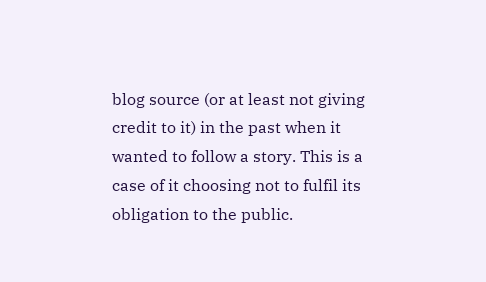blog source (or at least not giving credit to it) in the past when it wanted to follow a story. This is a case of it choosing not to fulfil its obligation to the public.